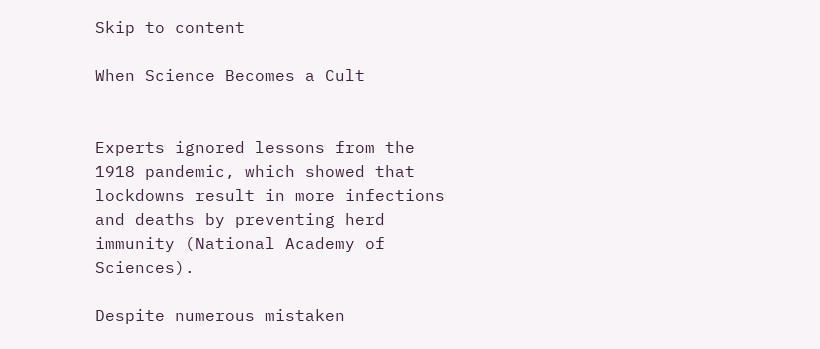Skip to content

When Science Becomes a Cult


Experts ignored lessons from the 1918 pandemic, which showed that lockdowns result in more infections and deaths by preventing herd immunity (National Academy of Sciences).

Despite numerous mistaken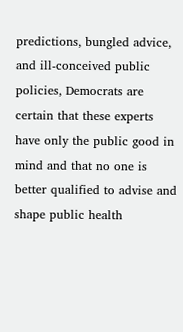predictions, bungled advice, and ill-conceived public policies, Democrats are certain that these experts have only the public good in mind and that no one is better qualified to advise and shape public health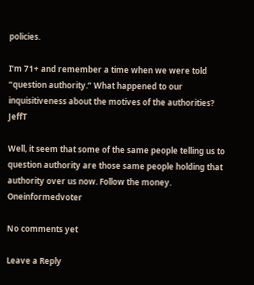policies.

I’m 71+ and remember a time when we were told “question authority.” What happened to our inquisitiveness about the motives of the authorities? JeffT

Well, it seem that some of the same people telling us to question authority are those same people holding that authority over us now. Follow the money. Oneinformedvoter

No comments yet

Leave a Reply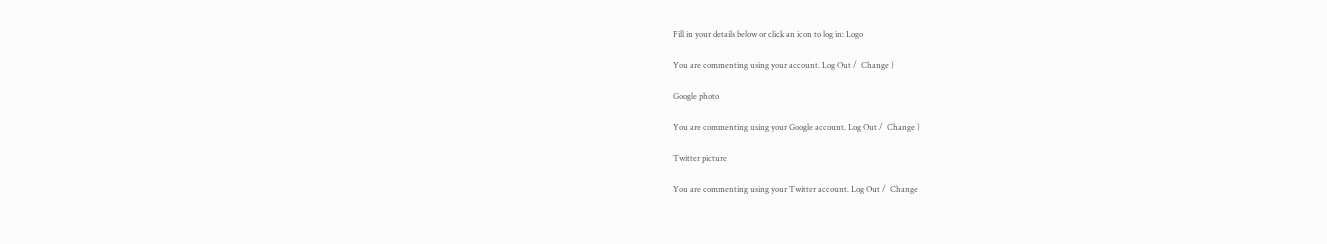Fill in your details below or click an icon to log in: Logo

You are commenting using your account. Log Out /  Change )

Google photo

You are commenting using your Google account. Log Out /  Change )

Twitter picture

You are commenting using your Twitter account. Log Out /  Change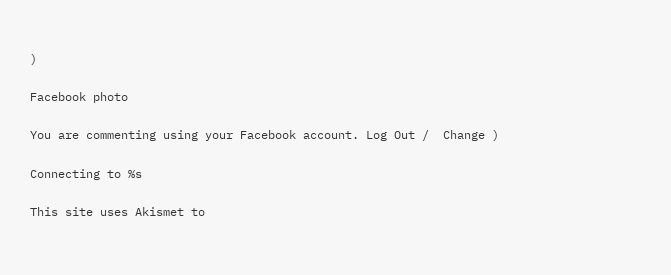)

Facebook photo

You are commenting using your Facebook account. Log Out /  Change )

Connecting to %s

This site uses Akismet to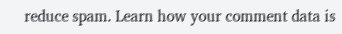reduce spam. Learn how your comment data is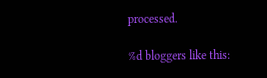processed.

%d bloggers like this: